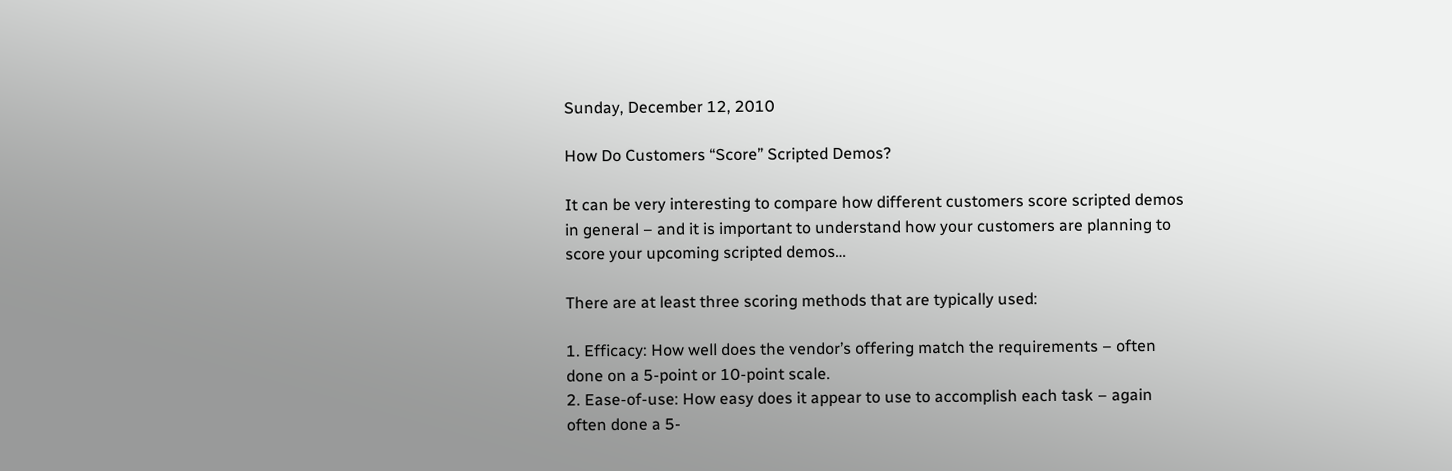Sunday, December 12, 2010

How Do Customers “Score” Scripted Demos?

It can be very interesting to compare how different customers score scripted demos in general – and it is important to understand how your customers are planning to score your upcoming scripted demos…

There are at least three scoring methods that are typically used:

1. Efficacy: How well does the vendor’s offering match the requirements – often done on a 5-point or 10-point scale.
2. Ease-of-use: How easy does it appear to use to accomplish each task – again often done a 5-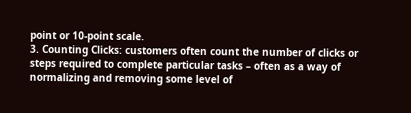point or 10-point scale.
3. Counting Clicks: customers often count the number of clicks or steps required to complete particular tasks – often as a way of normalizing and removing some level of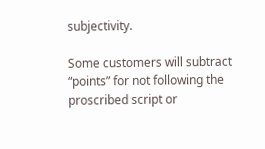subjectivity.

Some customers will subtract “points” for not following the proscribed script or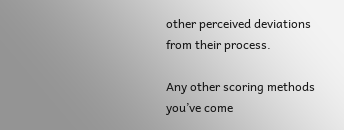other perceived deviations from their process.

Any other scoring methods you’ve come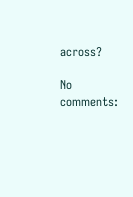across?

No comments: